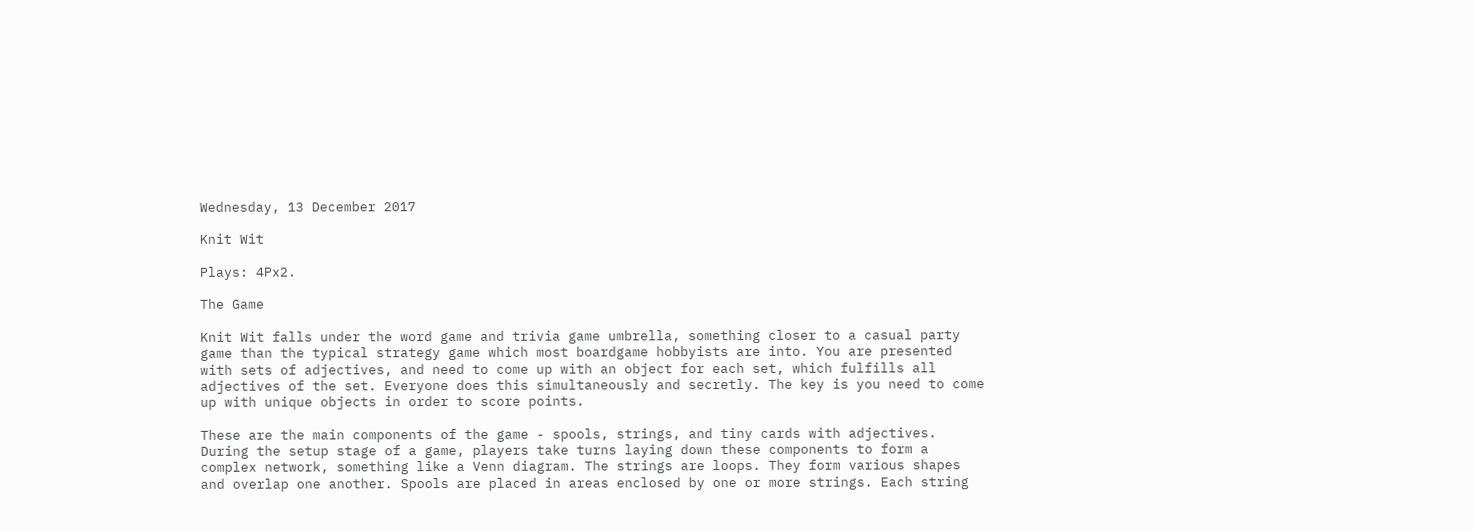Wednesday, 13 December 2017

Knit Wit

Plays: 4Px2.

The Game

Knit Wit falls under the word game and trivia game umbrella, something closer to a casual party game than the typical strategy game which most boardgame hobbyists are into. You are presented with sets of adjectives, and need to come up with an object for each set, which fulfills all adjectives of the set. Everyone does this simultaneously and secretly. The key is you need to come up with unique objects in order to score points.

These are the main components of the game - spools, strings, and tiny cards with adjectives. During the setup stage of a game, players take turns laying down these components to form a complex network, something like a Venn diagram. The strings are loops. They form various shapes and overlap one another. Spools are placed in areas enclosed by one or more strings. Each string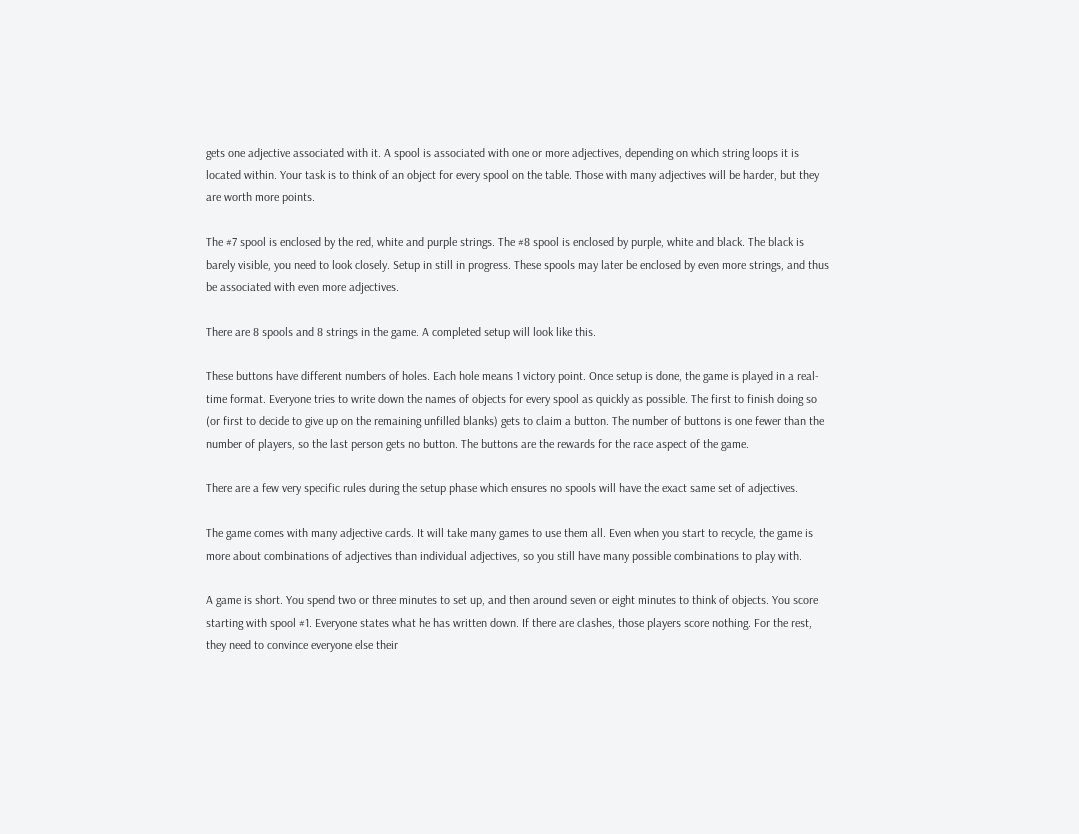gets one adjective associated with it. A spool is associated with one or more adjectives, depending on which string loops it is located within. Your task is to think of an object for every spool on the table. Those with many adjectives will be harder, but they are worth more points.

The #7 spool is enclosed by the red, white and purple strings. The #8 spool is enclosed by purple, white and black. The black is barely visible, you need to look closely. Setup in still in progress. These spools may later be enclosed by even more strings, and thus be associated with even more adjectives.

There are 8 spools and 8 strings in the game. A completed setup will look like this.

These buttons have different numbers of holes. Each hole means 1 victory point. Once setup is done, the game is played in a real-time format. Everyone tries to write down the names of objects for every spool as quickly as possible. The first to finish doing so (or first to decide to give up on the remaining unfilled blanks) gets to claim a button. The number of buttons is one fewer than the number of players, so the last person gets no button. The buttons are the rewards for the race aspect of the game.

There are a few very specific rules during the setup phase which ensures no spools will have the exact same set of adjectives.

The game comes with many adjective cards. It will take many games to use them all. Even when you start to recycle, the game is more about combinations of adjectives than individual adjectives, so you still have many possible combinations to play with.

A game is short. You spend two or three minutes to set up, and then around seven or eight minutes to think of objects. You score starting with spool #1. Everyone states what he has written down. If there are clashes, those players score nothing. For the rest, they need to convince everyone else their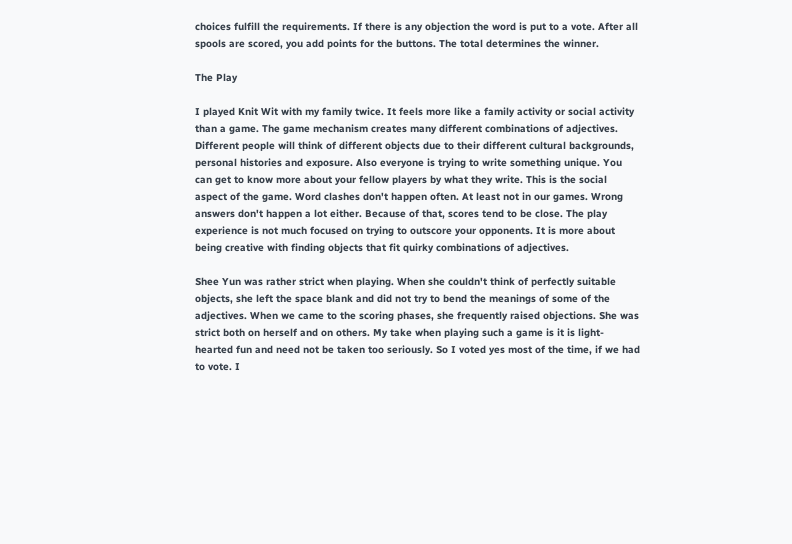choices fulfill the requirements. If there is any objection the word is put to a vote. After all spools are scored, you add points for the buttons. The total determines the winner.

The Play

I played Knit Wit with my family twice. It feels more like a family activity or social activity than a game. The game mechanism creates many different combinations of adjectives. Different people will think of different objects due to their different cultural backgrounds, personal histories and exposure. Also everyone is trying to write something unique. You can get to know more about your fellow players by what they write. This is the social aspect of the game. Word clashes don't happen often. At least not in our games. Wrong answers don't happen a lot either. Because of that, scores tend to be close. The play experience is not much focused on trying to outscore your opponents. It is more about being creative with finding objects that fit quirky combinations of adjectives.

Shee Yun was rather strict when playing. When she couldn't think of perfectly suitable objects, she left the space blank and did not try to bend the meanings of some of the adjectives. When we came to the scoring phases, she frequently raised objections. She was strict both on herself and on others. My take when playing such a game is it is light-hearted fun and need not be taken too seriously. So I voted yes most of the time, if we had to vote. I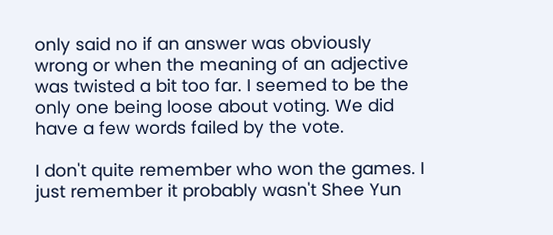only said no if an answer was obviously wrong or when the meaning of an adjective was twisted a bit too far. I seemed to be the only one being loose about voting. We did have a few words failed by the vote.

I don't quite remember who won the games. I just remember it probably wasn't Shee Yun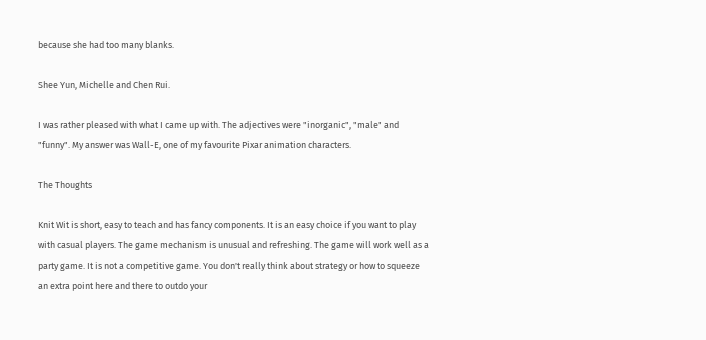because she had too many blanks.

Shee Yun, Michelle and Chen Rui.

I was rather pleased with what I came up with. The adjectives were "inorganic", "male" and "funny". My answer was Wall-E, one of my favourite Pixar animation characters.

The Thoughts

Knit Wit is short, easy to teach and has fancy components. It is an easy choice if you want to play with casual players. The game mechanism is unusual and refreshing. The game will work well as a party game. It is not a competitive game. You don't really think about strategy or how to squeeze an extra point here and there to outdo your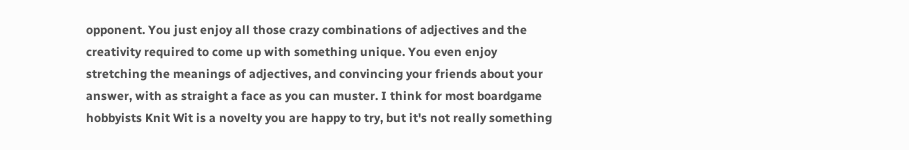opponent. You just enjoy all those crazy combinations of adjectives and the creativity required to come up with something unique. You even enjoy stretching the meanings of adjectives, and convincing your friends about your answer, with as straight a face as you can muster. I think for most boardgame hobbyists Knit Wit is a novelty you are happy to try, but it's not really something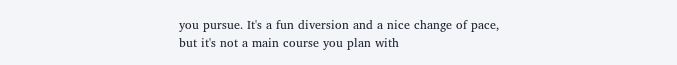you pursue. It's a fun diversion and a nice change of pace, but it's not a main course you plan with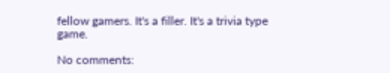fellow gamers. It's a filler. It's a trivia type game.

No comments: